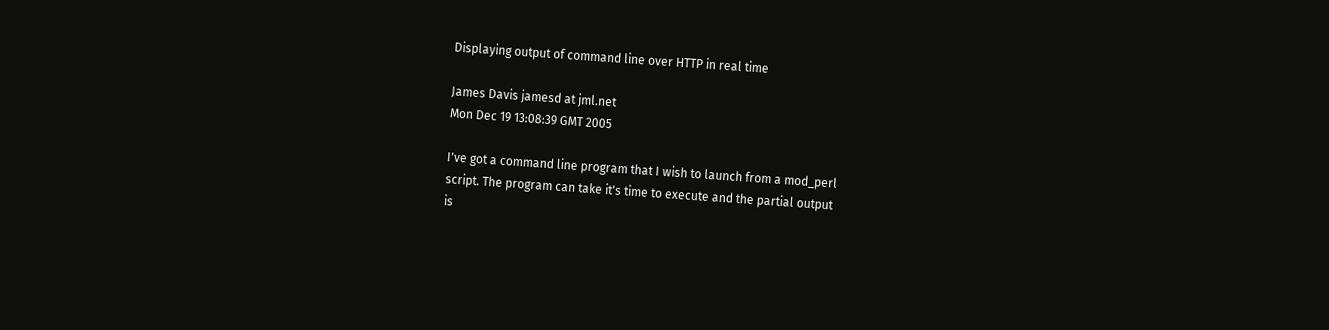Displaying output of command line over HTTP in real time

James Davis jamesd at jml.net
Mon Dec 19 13:08:39 GMT 2005

I've got a command line program that I wish to launch from a mod_perl
script. The program can take it's time to execute and the partial output
is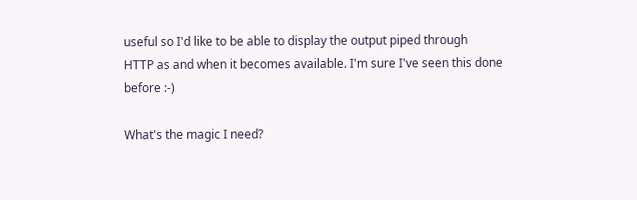useful so I'd like to be able to display the output piped through
HTTP as and when it becomes available. I'm sure I've seen this done
before :-)

What's the magic I need?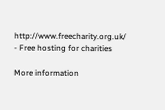http://www.freecharity.org.uk/ - Free hosting for charities

More information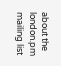about the london.pm mailing list